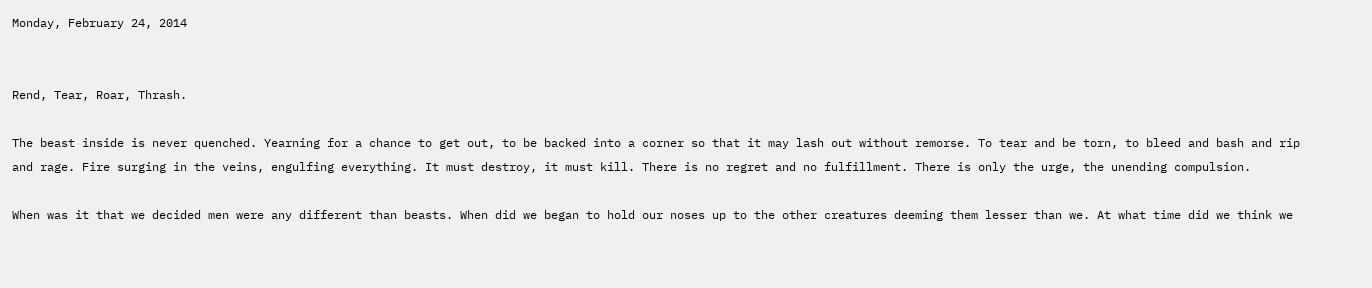Monday, February 24, 2014


Rend, Tear, Roar, Thrash.

The beast inside is never quenched. Yearning for a chance to get out, to be backed into a corner so that it may lash out without remorse. To tear and be torn, to bleed and bash and rip and rage. Fire surging in the veins, engulfing everything. It must destroy, it must kill. There is no regret and no fulfillment. There is only the urge, the unending compulsion.

When was it that we decided men were any different than beasts. When did we began to hold our noses up to the other creatures deeming them lesser than we. At what time did we think we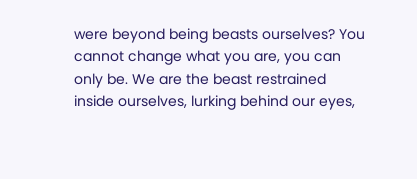were beyond being beasts ourselves? You cannot change what you are, you can only be. We are the beast restrained inside ourselves, lurking behind our eyes,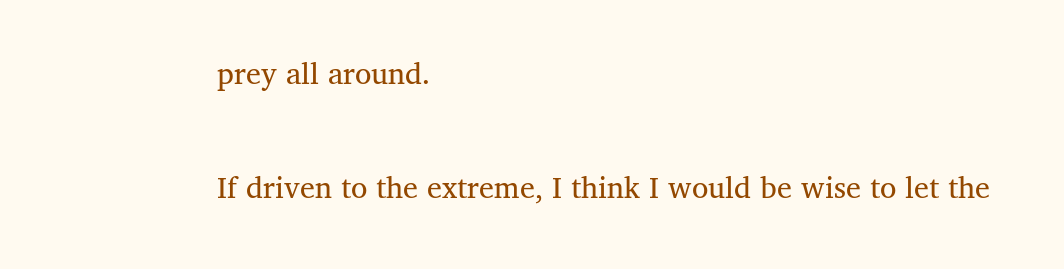prey all around.

If driven to the extreme, I think I would be wise to let the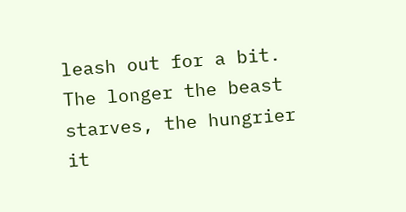leash out for a bit. The longer the beast starves, the hungrier it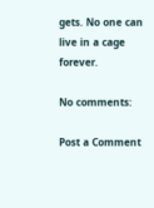gets. No one can live in a cage forever.

No comments:

Post a Comment